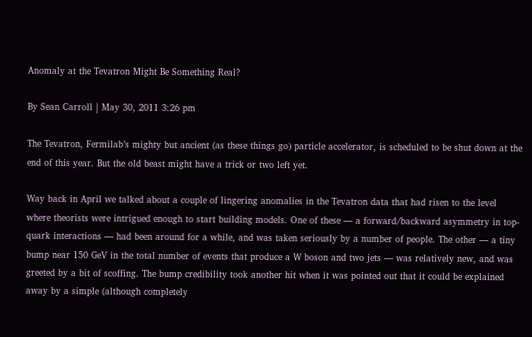Anomaly at the Tevatron Might Be Something Real?

By Sean Carroll | May 30, 2011 3:26 pm

The Tevatron, Fermilab’s mighty but ancient (as these things go) particle accelerator, is scheduled to be shut down at the end of this year. But the old beast might have a trick or two left yet.

Way back in April we talked about a couple of lingering anomalies in the Tevatron data that had risen to the level where theorists were intrigued enough to start building models. One of these — a forward/backward asymmetry in top-quark interactions — had been around for a while, and was taken seriously by a number of people. The other — a tiny bump near 150 GeV in the total number of events that produce a W boson and two jets — was relatively new, and was greeted by a bit of scoffing. The bump credibility took another hit when it was pointed out that it could be explained away by a simple (although completely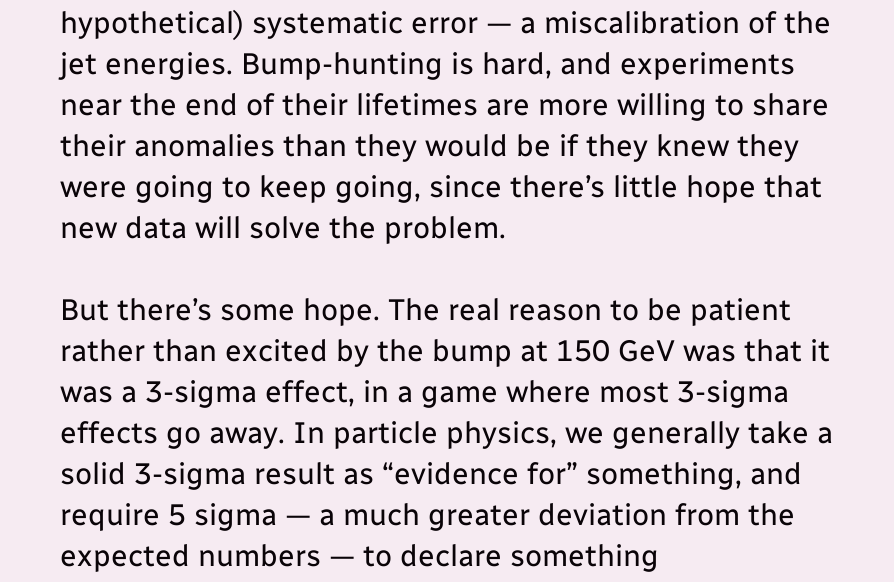hypothetical) systematic error — a miscalibration of the jet energies. Bump-hunting is hard, and experiments near the end of their lifetimes are more willing to share their anomalies than they would be if they knew they were going to keep going, since there’s little hope that new data will solve the problem.

But there’s some hope. The real reason to be patient rather than excited by the bump at 150 GeV was that it was a 3-sigma effect, in a game where most 3-sigma effects go away. In particle physics, we generally take a solid 3-sigma result as “evidence for” something, and require 5 sigma — a much greater deviation from the expected numbers — to declare something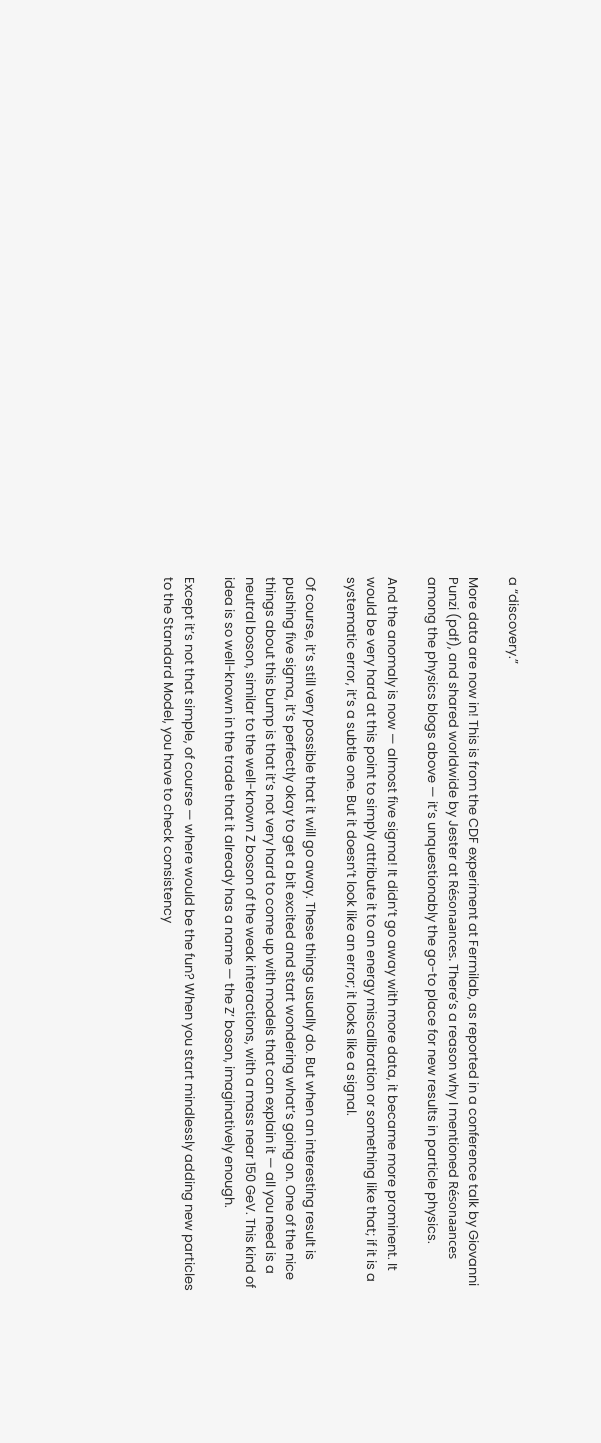a “discovery.”

More data are now in! This is from the CDF experiment at Fermilab, as reported in a conference talk by Giovanni Punzi (pdf), and shared worldwide by Jester at Résonaances. There’s a reason why I mentioned Résonaances among the physics blogs above — it’s unquestionably the go-to place for new results in particle physics.

And the anomaly is now — almost five sigma! It didn’t go away with more data, it became more prominent. It would be very hard at this point to simply attribute it to an energy miscalibration or something like that; if it is a systematic error, it’s a subtle one. But it doesn’t look like an error; it looks like a signal.

Of course, it’s still very possible that it will go away. These things usually do. But when an interesting result is pushing five sigma, it’s perfectly okay to get a bit excited and start wondering what’s going on. One of the nice things about this bump is that it’s not very hard to come up with models that can explain it — all you need is a neutral boson, similar to the well-known Z boson of the weak interactions, with a mass near 150 GeV. This kind of idea is so well-known in the trade that it already has a name — the Z’ boson, imaginatively enough.

Except it’s not that simple, of course — where would be the fun? When you start mindlessly adding new particles to the Standard Model, you have to check consistency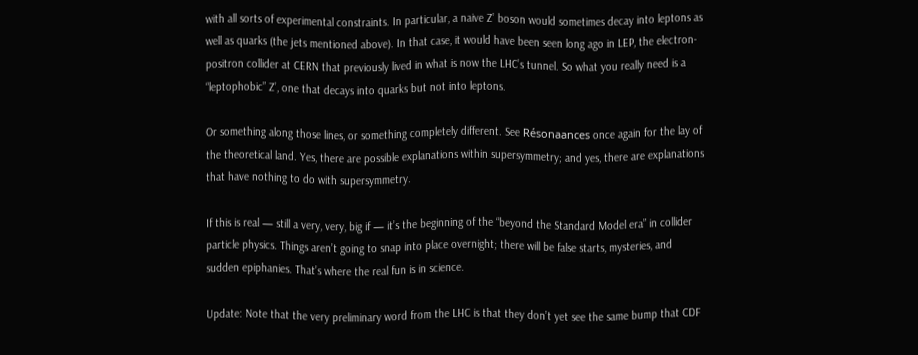with all sorts of experimental constraints. In particular, a naive Z’ boson would sometimes decay into leptons as well as quarks (the jets mentioned above). In that case, it would have been seen long ago in LEP, the electron-positron collider at CERN that previously lived in what is now the LHC’s tunnel. So what you really need is a “leptophobic” Z’, one that decays into quarks but not into leptons.

Or something along those lines, or something completely different. See Résonaances once again for the lay of the theoretical land. Yes, there are possible explanations within supersymmetry; and yes, there are explanations that have nothing to do with supersymmetry.

If this is real — still a very, very, big if — it’s the beginning of the “beyond the Standard Model era” in collider particle physics. Things aren’t going to snap into place overnight; there will be false starts, mysteries, and sudden epiphanies. That’s where the real fun is in science.

Update: Note that the very preliminary word from the LHC is that they don’t yet see the same bump that CDF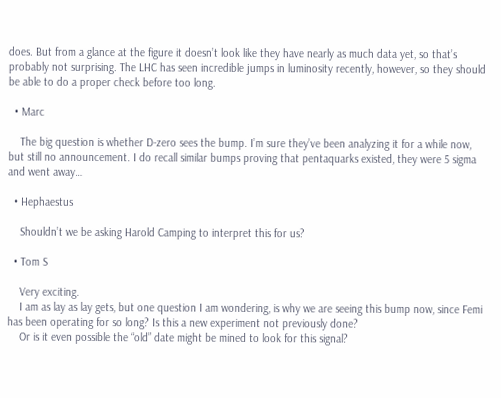does. But from a glance at the figure it doesn’t look like they have nearly as much data yet, so that’s probably not surprising. The LHC has seen incredible jumps in luminosity recently, however, so they should be able to do a proper check before too long.

  • Marc

    The big question is whether D-zero sees the bump. I’m sure they’ve been analyzing it for a while now, but still no announcement. I do recall similar bumps proving that pentaquarks existed, they were 5 sigma and went away…

  • Hephaestus

    Shouldn’t we be asking Harold Camping to interpret this for us?

  • Tom S

    Very exciting.
    I am as lay as lay gets, but one question I am wondering, is why we are seeing this bump now, since Femi has been operating for so long? Is this a new experiment not previously done?
    Or is it even possible the “old” date might be mined to look for this signal?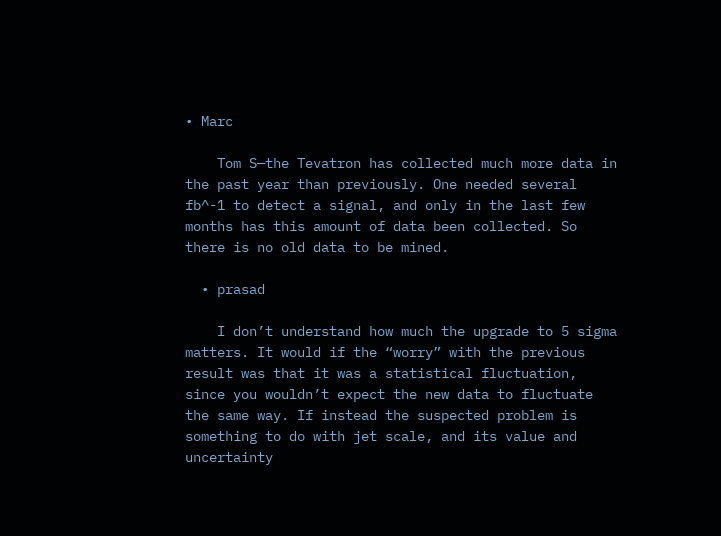• Marc

    Tom S—the Tevatron has collected much more data in the past year than previously. One needed several fb^-1 to detect a signal, and only in the last few months has this amount of data been collected. So there is no old data to be mined.

  • prasad

    I don’t understand how much the upgrade to 5 sigma matters. It would if the “worry” with the previous result was that it was a statistical fluctuation, since you wouldn’t expect the new data to fluctuate the same way. If instead the suspected problem is something to do with jet scale, and its value and uncertainty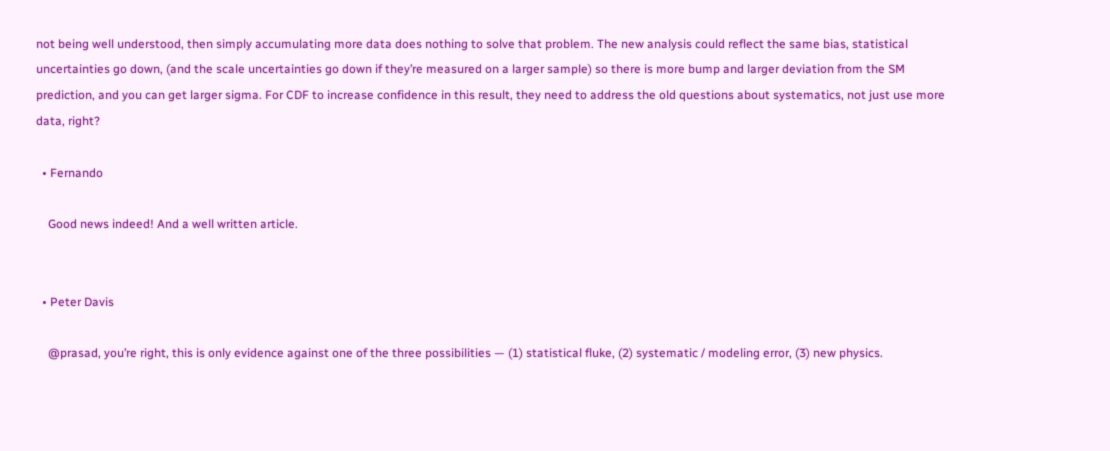not being well understood, then simply accumulating more data does nothing to solve that problem. The new analysis could reflect the same bias, statistical uncertainties go down, (and the scale uncertainties go down if they’re measured on a larger sample) so there is more bump and larger deviation from the SM prediction, and you can get larger sigma. For CDF to increase confidence in this result, they need to address the old questions about systematics, not just use more data, right?

  • Fernando

    Good news indeed! And a well written article.


  • Peter Davis

    @prasad, you’re right, this is only evidence against one of the three possibilities — (1) statistical fluke, (2) systematic / modeling error, (3) new physics.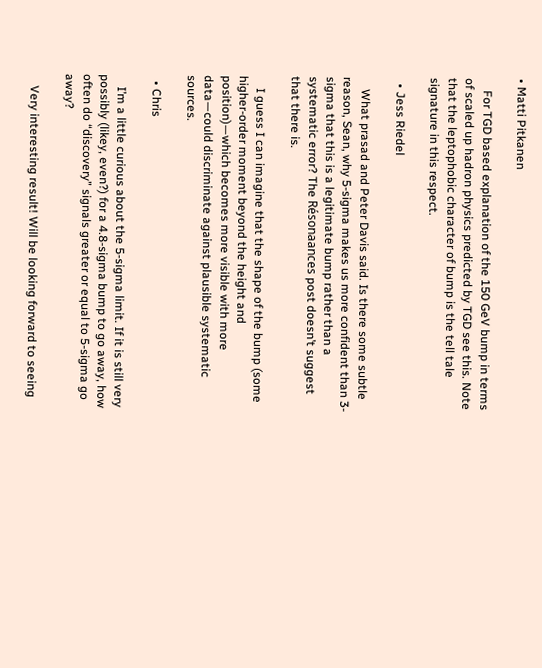• Matti Pitkanen

    For TGD based explanation of the 150 GeV bump in terms of scaled up hadron physics predicted by TGD see this. Note that the leptophobic character of bump is the tell tale signature in this respect.

  • Jess Riedel

    What prasad and Peter Davis said. Is there some subtle reason, Sean, why 5-sigma makes us more confident than 3-sigma that this is a legitimate bump rather than a systematic error? The Résonaances post doesn’t suggest that there is.

    I guess I can imagine that the shape of the bump (some higher-order moment beyond the height and position)—which becomes more visible with more data—could discriminate against plausible systematic sources.

  • Chris

    I’m a little curious about the 5-sigma limit. If it is still very possibly (likey, even?) for a 4.8-sigma bump to go away, how often do “discovery” signals greater or equal to 5-sigma go away?

    Very interesting result! Will be looking forward to seeing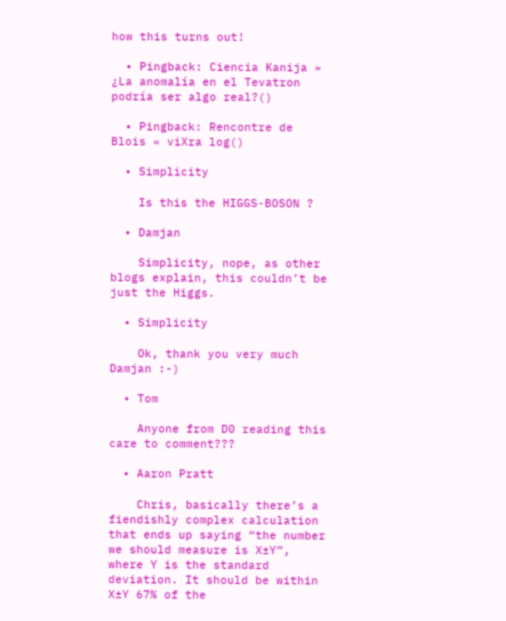how this turns out!

  • Pingback: Ciencia Kanija » ¿La anomalía en el Tevatron podría ser algo real?()

  • Pingback: Rencontre de Blois « viXra log()

  • Simplicity

    Is this the HIGGS-BOSON ?

  • Damjan

    Simplicity, nope, as other blogs explain, this couldn’t be just the Higgs.

  • Simplicity

    Ok, thank you very much Damjan :-)

  • Tom

    Anyone from D0 reading this care to comment???

  • Aaron Pratt

    Chris, basically there’s a fiendishly complex calculation that ends up saying “the number we should measure is X±Y”, where Y is the standard deviation. It should be within X±Y 67% of the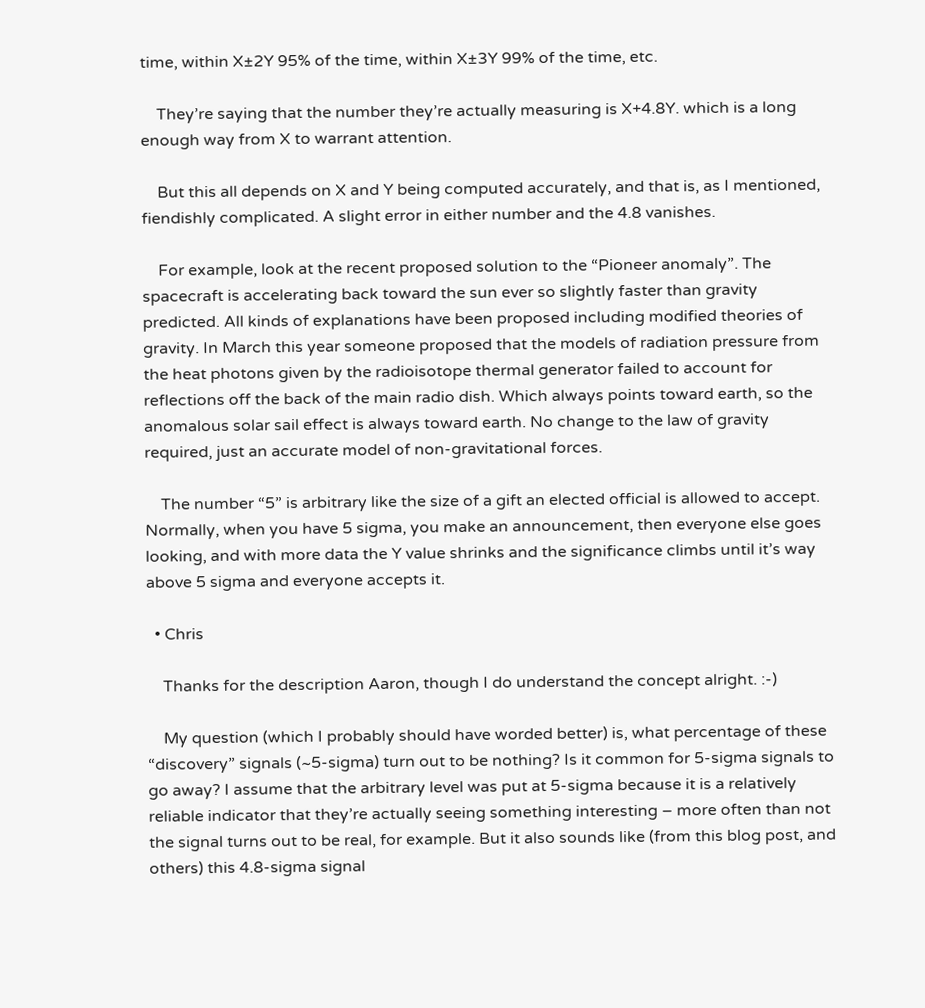time, within X±2Y 95% of the time, within X±3Y 99% of the time, etc.

    They’re saying that the number they’re actually measuring is X+4.8Y. which is a long enough way from X to warrant attention.

    But this all depends on X and Y being computed accurately, and that is, as I mentioned, fiendishly complicated. A slight error in either number and the 4.8 vanishes.

    For example, look at the recent proposed solution to the “Pioneer anomaly”. The spacecraft is accelerating back toward the sun ever so slightly faster than gravity predicted. All kinds of explanations have been proposed including modified theories of gravity. In March this year someone proposed that the models of radiation pressure from the heat photons given by the radioisotope thermal generator failed to account for reflections off the back of the main radio dish. Which always points toward earth, so the anomalous solar sail effect is always toward earth. No change to the law of gravity required, just an accurate model of non-gravitational forces.

    The number “5” is arbitrary like the size of a gift an elected official is allowed to accept. Normally, when you have 5 sigma, you make an announcement, then everyone else goes looking, and with more data the Y value shrinks and the significance climbs until it’s way above 5 sigma and everyone accepts it.

  • Chris

    Thanks for the description Aaron, though I do understand the concept alright. :-)

    My question (which I probably should have worded better) is, what percentage of these “discovery” signals (~5-sigma) turn out to be nothing? Is it common for 5-sigma signals to go away? I assume that the arbitrary level was put at 5-sigma because it is a relatively reliable indicator that they’re actually seeing something interesting – more often than not the signal turns out to be real, for example. But it also sounds like (from this blog post, and others) this 4.8-sigma signal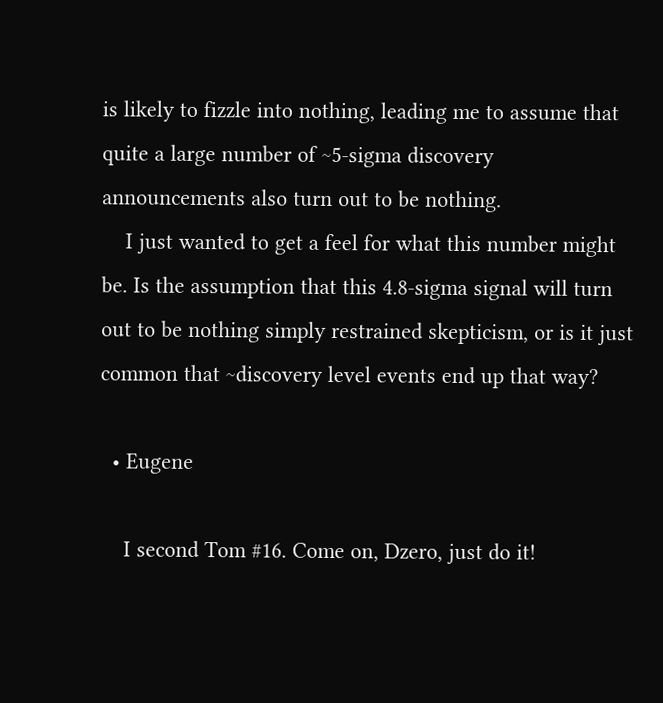is likely to fizzle into nothing, leading me to assume that quite a large number of ~5-sigma discovery announcements also turn out to be nothing.
    I just wanted to get a feel for what this number might be. Is the assumption that this 4.8-sigma signal will turn out to be nothing simply restrained skepticism, or is it just common that ~discovery level events end up that way?

  • Eugene

    I second Tom #16. Come on, Dzero, just do it!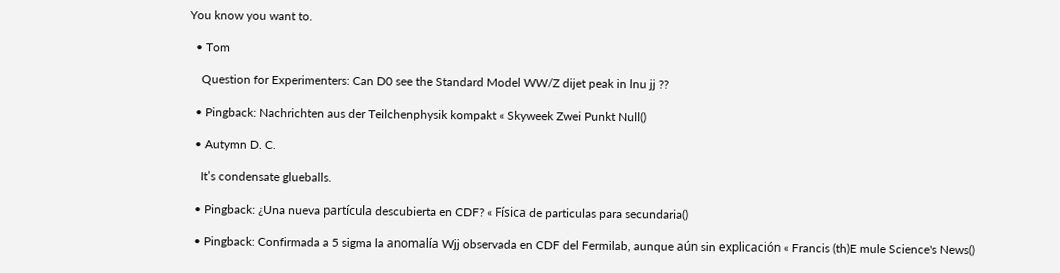You know you want to.

  • Tom

    Question for Experimenters: Can D0 see the Standard Model WW/Z dijet peak in lnu jj ??

  • Pingback: Nachrichten aus der Teilchenphysik kompakt « Skyweek Zwei Punkt Null()

  • Autymn D. C.

    It’s condensate glueballs.

  • Pingback: ¿Una nueva partícula descubierta en CDF? « Física de particulas para secundaria()

  • Pingback: Confirmada a 5 sigma la anomalía Wjj observada en CDF del Fermilab, aunque aún sin explicación « Francis (th)E mule Science's News()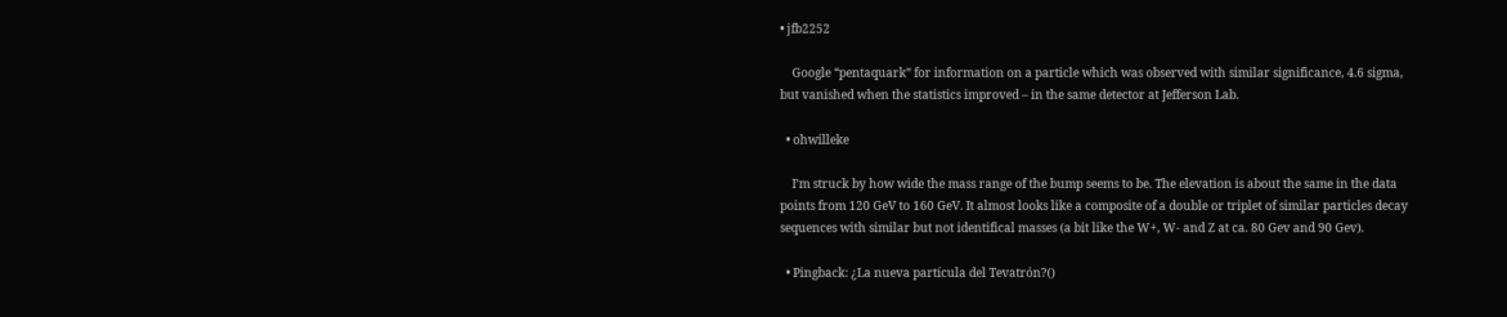• jfb2252

    Google “pentaquark” for information on a particle which was observed with similar significance, 4.6 sigma, but vanished when the statistics improved – in the same detector at Jefferson Lab.

  • ohwilleke

    I’m struck by how wide the mass range of the bump seems to be. The elevation is about the same in the data points from 120 GeV to 160 GeV. It almost looks like a composite of a double or triplet of similar particles decay sequences with similar but not identifical masses (a bit like the W+, W- and Z at ca. 80 Gev and 90 Gev).

  • Pingback: ¿La nueva partícula del Tevatrón?()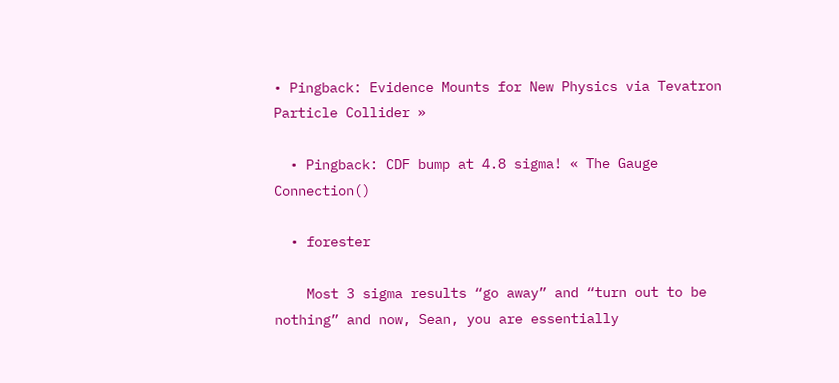• Pingback: Evidence Mounts for New Physics via Tevatron Particle Collider »

  • Pingback: CDF bump at 4.8 sigma! « The Gauge Connection()

  • forester

    Most 3 sigma results “go away” and “turn out to be nothing” and now, Sean, you are essentially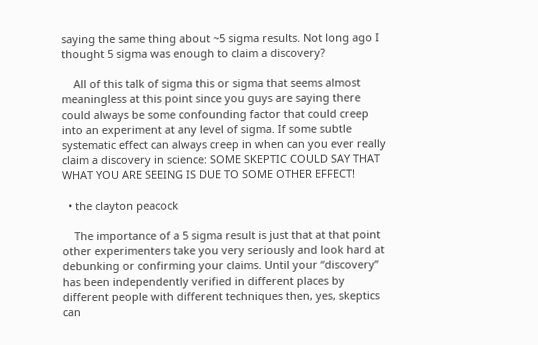saying the same thing about ~5 sigma results. Not long ago I thought 5 sigma was enough to claim a discovery?

    All of this talk of sigma this or sigma that seems almost meaningless at this point since you guys are saying there could always be some confounding factor that could creep into an experiment at any level of sigma. If some subtle systematic effect can always creep in when can you ever really claim a discovery in science: SOME SKEPTIC COULD SAY THAT WHAT YOU ARE SEEING IS DUE TO SOME OTHER EFFECT!

  • the clayton peacock

    The importance of a 5 sigma result is just that at that point other experimenters take you very seriously and look hard at debunking or confirming your claims. Until your “discovery” has been independently verified in different places by different people with different techniques then, yes, skeptics can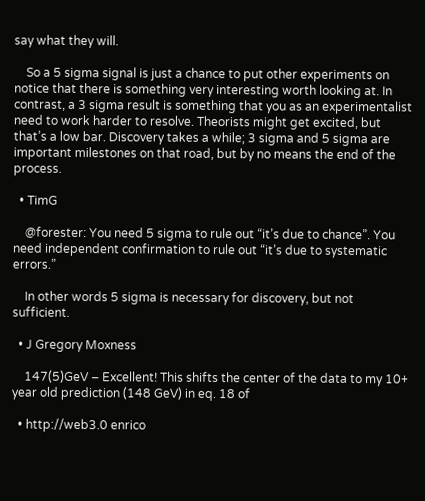say what they will.

    So a 5 sigma signal is just a chance to put other experiments on notice that there is something very interesting worth looking at. In contrast, a 3 sigma result is something that you as an experimentalist need to work harder to resolve. Theorists might get excited, but that’s a low bar. Discovery takes a while; 3 sigma and 5 sigma are important milestones on that road, but by no means the end of the process.

  • TimG

    @forester: You need 5 sigma to rule out “it’s due to chance”. You need independent confirmation to rule out “it’s due to systematic errors.”

    In other words 5 sigma is necessary for discovery, but not sufficient.

  • J Gregory Moxness

    147(5)GeV – Excellent! This shifts the center of the data to my 10+ year old prediction (148 GeV) in eq. 18 of

  • http://web3.0 enrico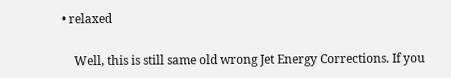• relaxed

    Well, this is still same old wrong Jet Energy Corrections. If you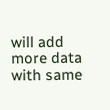will add more data with same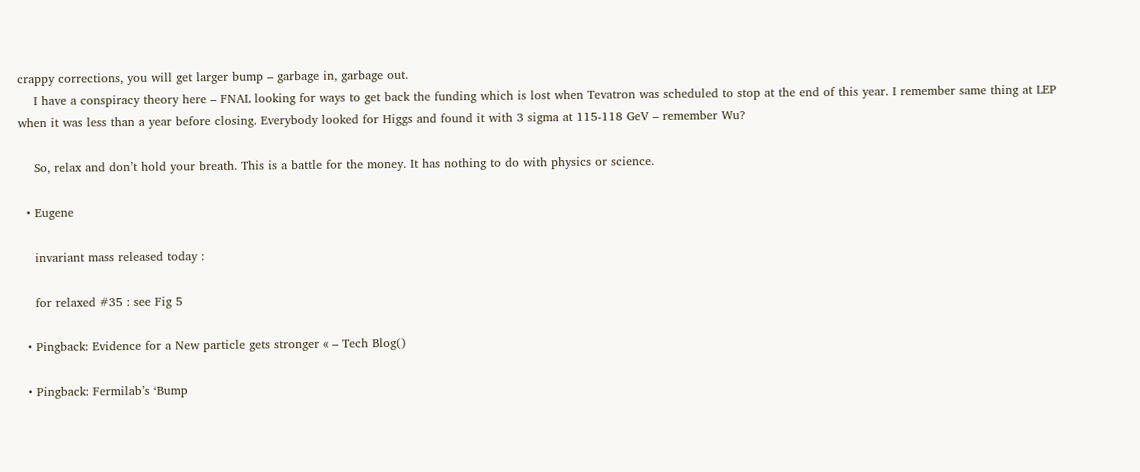crappy corrections, you will get larger bump – garbage in, garbage out.
    I have a conspiracy theory here – FNAL looking for ways to get back the funding which is lost when Tevatron was scheduled to stop at the end of this year. I remember same thing at LEP when it was less than a year before closing. Everybody looked for Higgs and found it with 3 sigma at 115-118 GeV – remember Wu?

    So, relax and don’t hold your breath. This is a battle for the money. It has nothing to do with physics or science.

  • Eugene

    invariant mass released today :

    for relaxed #35 : see Fig 5

  • Pingback: Evidence for a New particle gets stronger « – Tech Blog()

  • Pingback: Fermilab’s ‘Bump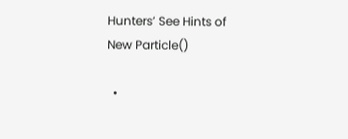Hunters’ See Hints of New Particle()

  •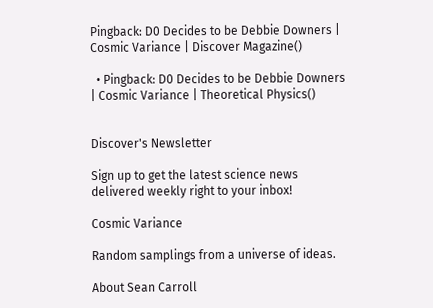Pingback: D0 Decides to be Debbie Downers | Cosmic Variance | Discover Magazine()

  • Pingback: D0 Decides to be Debbie Downers | Cosmic Variance | Theoretical Physics()


Discover's Newsletter

Sign up to get the latest science news delivered weekly right to your inbox!

Cosmic Variance

Random samplings from a universe of ideas.

About Sean Carroll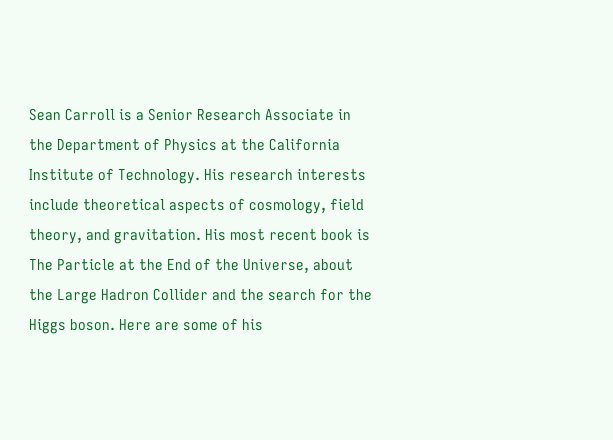Sean Carroll is a Senior Research Associate in the Department of Physics at the California Institute of Technology. His research interests include theoretical aspects of cosmology, field theory, and gravitation. His most recent book is The Particle at the End of the Universe, about the Large Hadron Collider and the search for the Higgs boson. Here are some of his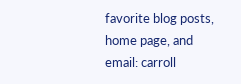favorite blog posts, home page, and email: carroll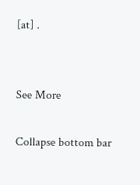[at] .


See More

Collapse bottom bar